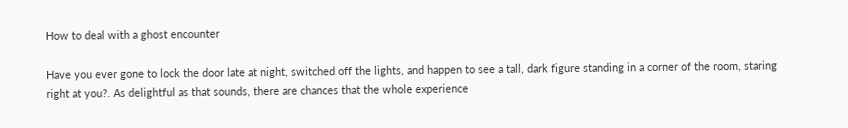How to deal with a ghost encounter

Have you ever gone to lock the door late at night, switched off the lights, and happen to see a tall, dark figure standing in a corner of the room, staring right at you?. As delightful as that sounds, there are chances that the whole experience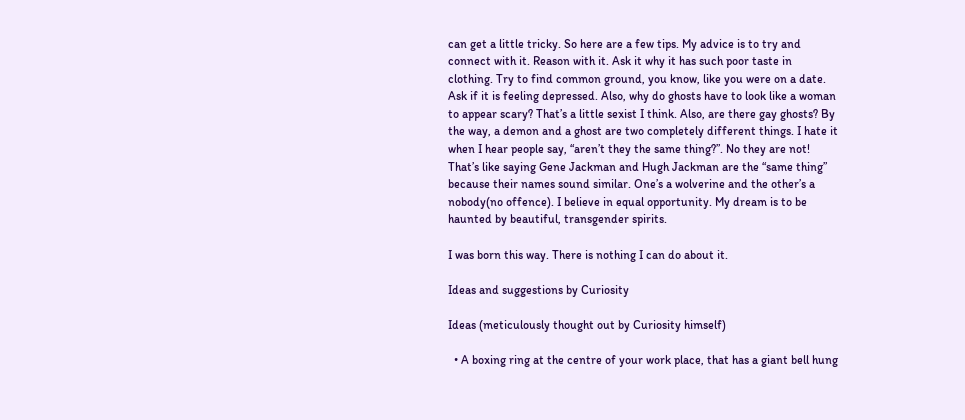can get a little tricky. So here are a few tips. My advice is to try and connect with it. Reason with it. Ask it why it has such poor taste in clothing. Try to find common ground, you know, like you were on a date. Ask if it is feeling depressed. Also, why do ghosts have to look like a woman to appear scary? That’s a little sexist I think. Also, are there gay ghosts? By the way, a demon and a ghost are two completely different things. I hate it when I hear people say, “aren’t they the same thing?”. No they are not! That’s like saying Gene Jackman and Hugh Jackman are the “same thing” because their names sound similar. One’s a wolverine and the other’s a nobody(no offence). I believe in equal opportunity. My dream is to be haunted by beautiful, transgender spirits.

I was born this way. There is nothing I can do about it.

Ideas and suggestions by Curiosity

Ideas (meticulously thought out by Curiosity himself)

  • A boxing ring at the centre of your work place, that has a giant bell hung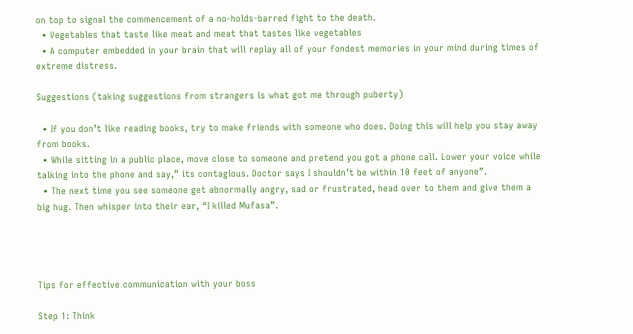on top to signal the commencement of a no-holds-barred fight to the death.
  • Vegetables that taste like meat and meat that tastes like vegetables
  • A computer embedded in your brain that will replay all of your fondest memories in your mind during times of extreme distress.

Suggestions (taking suggestions from strangers is what got me through puberty)

  • If you don’t like reading books, try to make friends with someone who does. Doing this will help you stay away from books.
  • While sitting in a public place, move close to someone and pretend you got a phone call. Lower your voice while talking into the phone and say,” its contagious. Doctor says I shouldn’t be within 10 feet of anyone”.
  • The next time you see someone get abnormally angry, sad or frustrated, head over to them and give them a big hug. Then whisper into their ear, “I killed Mufasa”.




Tips for effective communication with your boss

Step 1: Think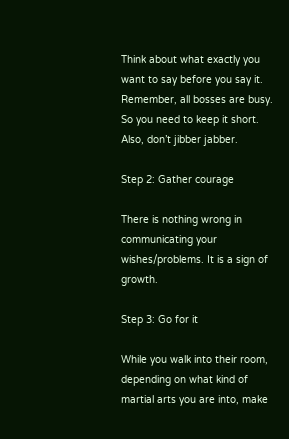Think about what exactly you want to say before you say it. Remember, all bosses are busy. So you need to keep it short. Also, don’t jibber jabber.

Step 2: Gather courage

There is nothing wrong in communicating your wishes/problems. It is a sign of growth.

Step 3: Go for it

While you walk into their room, depending on what kind of martial arts you are into, make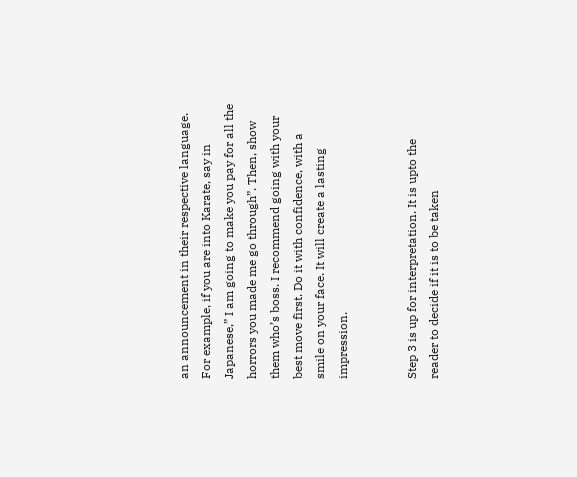an announcement in their respective language. For example, if you are into Karate, say in Japanese,” I am going to make you pay for all the horrors you made me go through”. Then, show them who’s boss. I recommend going with your best move first. Do it with confidence, with a smile on your face. It will create a lasting impression.


Step 3 is up for interpretation. It is upto the reader to decide if it is to be taken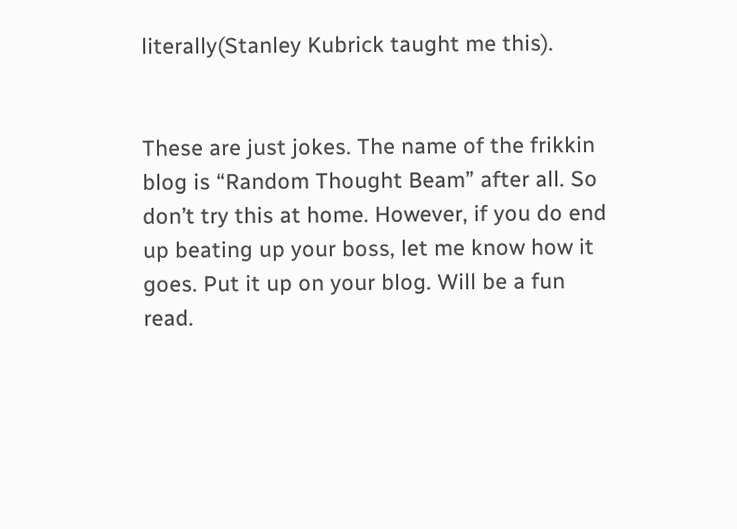literally(Stanley Kubrick taught me this).


These are just jokes. The name of the frikkin blog is “Random Thought Beam” after all. So don’t try this at home. However, if you do end up beating up your boss, let me know how it goes. Put it up on your blog. Will be a fun read.